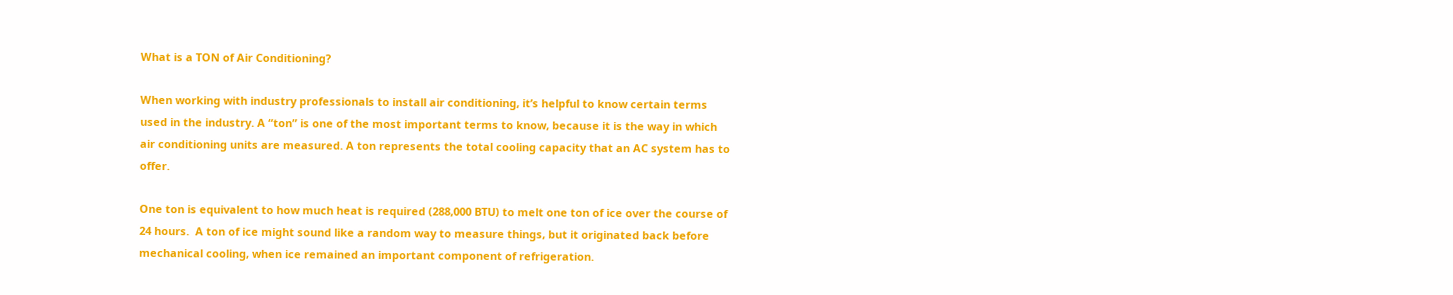What is a TON of Air Conditioning?

When working with industry professionals to install air conditioning, it’s helpful to know certain terms used in the industry. A “ton” is one of the most important terms to know, because it is the way in which air conditioning units are measured. A ton represents the total cooling capacity that an AC system has to offer.

One ton is equivalent to how much heat is required (288,000 BTU) to melt one ton of ice over the course of 24 hours.  A ton of ice might sound like a random way to measure things, but it originated back before mechanical cooling, when ice remained an important component of refrigeration.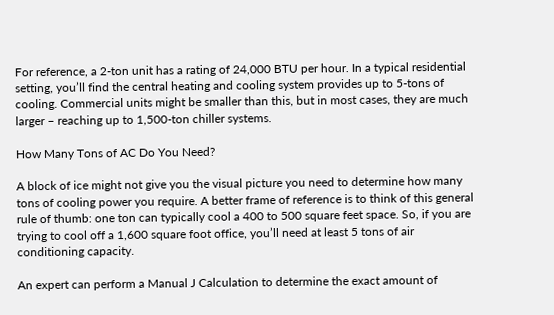For reference, a 2-ton unit has a rating of 24,000 BTU per hour. In a typical residential setting, you’ll find the central heating and cooling system provides up to 5-tons of cooling. Commercial units might be smaller than this, but in most cases, they are much larger – reaching up to 1,500-ton chiller systems.

How Many Tons of AC Do You Need?

A block of ice might not give you the visual picture you need to determine how many tons of cooling power you require. A better frame of reference is to think of this general rule of thumb: one ton can typically cool a 400 to 500 square feet space. So, if you are trying to cool off a 1,600 square foot office, you’ll need at least 5 tons of air conditioning capacity.

An expert can perform a Manual J Calculation to determine the exact amount of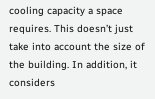cooling capacity a space requires. This doesn’t just take into account the size of the building. In addition, it considers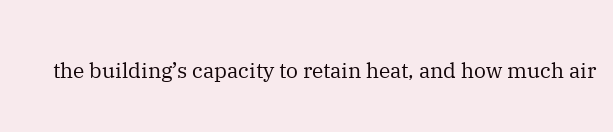the building’s capacity to retain heat, and how much air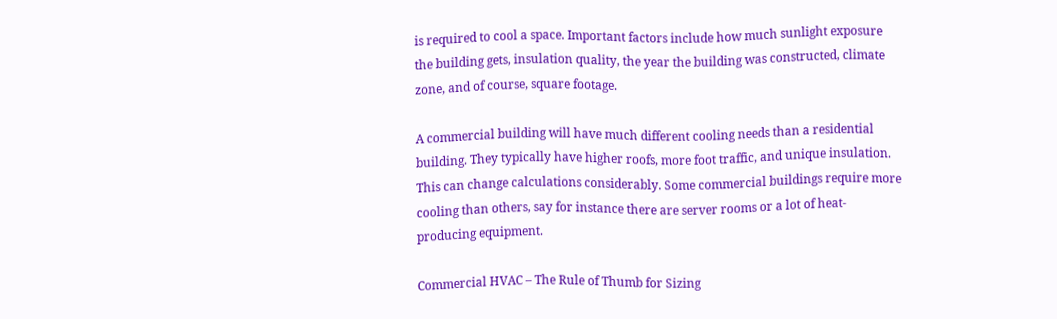is required to cool a space. Important factors include how much sunlight exposure the building gets, insulation quality, the year the building was constructed, climate zone, and of course, square footage.

A commercial building will have much different cooling needs than a residential building. They typically have higher roofs, more foot traffic, and unique insulation. This can change calculations considerably. Some commercial buildings require more cooling than others, say for instance there are server rooms or a lot of heat-producing equipment.

Commercial HVAC – The Rule of Thumb for Sizing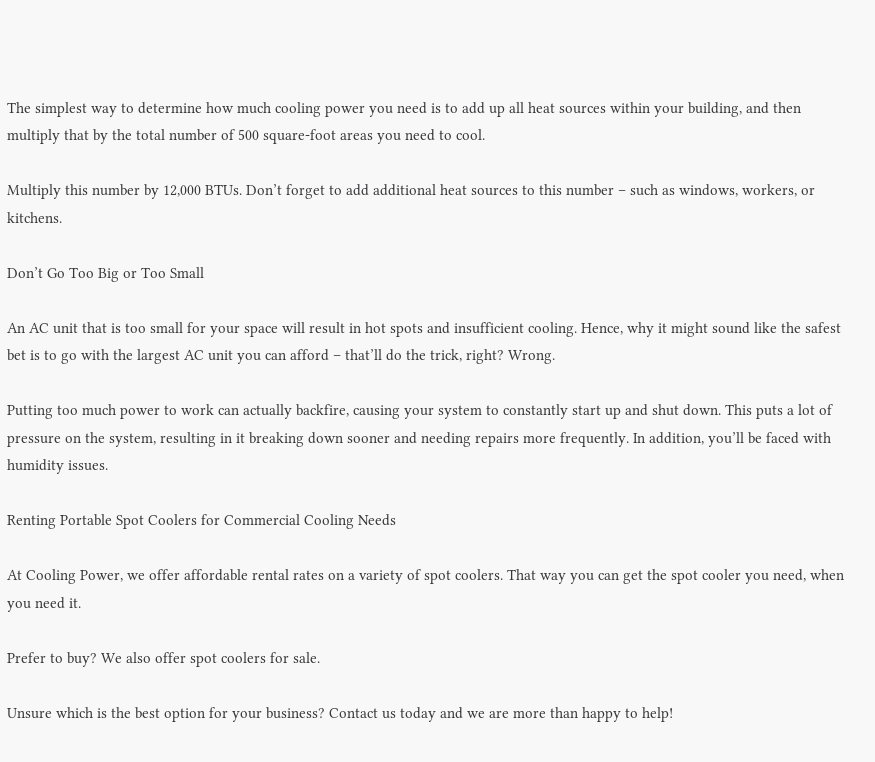The simplest way to determine how much cooling power you need is to add up all heat sources within your building, and then multiply that by the total number of 500 square-foot areas you need to cool.

Multiply this number by 12,000 BTUs. Don’t forget to add additional heat sources to this number – such as windows, workers, or kitchens.

Don’t Go Too Big or Too Small

An AC unit that is too small for your space will result in hot spots and insufficient cooling. Hence, why it might sound like the safest bet is to go with the largest AC unit you can afford – that’ll do the trick, right? Wrong.

Putting too much power to work can actually backfire, causing your system to constantly start up and shut down. This puts a lot of pressure on the system, resulting in it breaking down sooner and needing repairs more frequently. In addition, you’ll be faced with humidity issues.

Renting Portable Spot Coolers for Commercial Cooling Needs

At Cooling Power, we offer affordable rental rates on a variety of spot coolers. That way you can get the spot cooler you need, when you need it.

Prefer to buy? We also offer spot coolers for sale.

Unsure which is the best option for your business? Contact us today and we are more than happy to help!